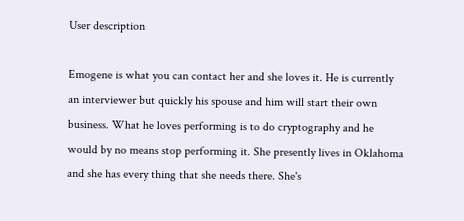User description

Emogene is what you can contact her and she loves it. He is currently an interviewer but quickly his spouse and him will start their own business. What he loves performing is to do cryptography and he would by no means stop performing it. She presently lives in Oklahoma and she has every thing that she needs there. She's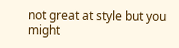not great at style but you might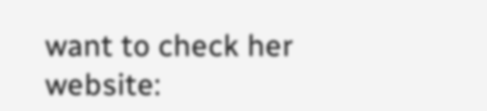want to check her website: